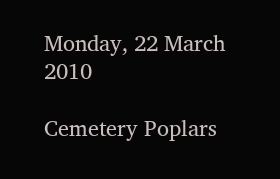Monday, 22 March 2010

Cemetery Poplars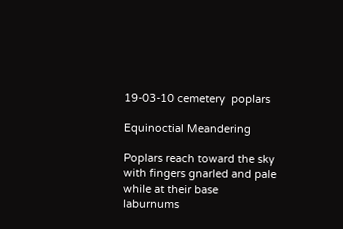19-03-10 cemetery  poplars

Equinoctial Meandering

Poplars reach toward the sky
with fingers gnarled and pale
while at their base laburnums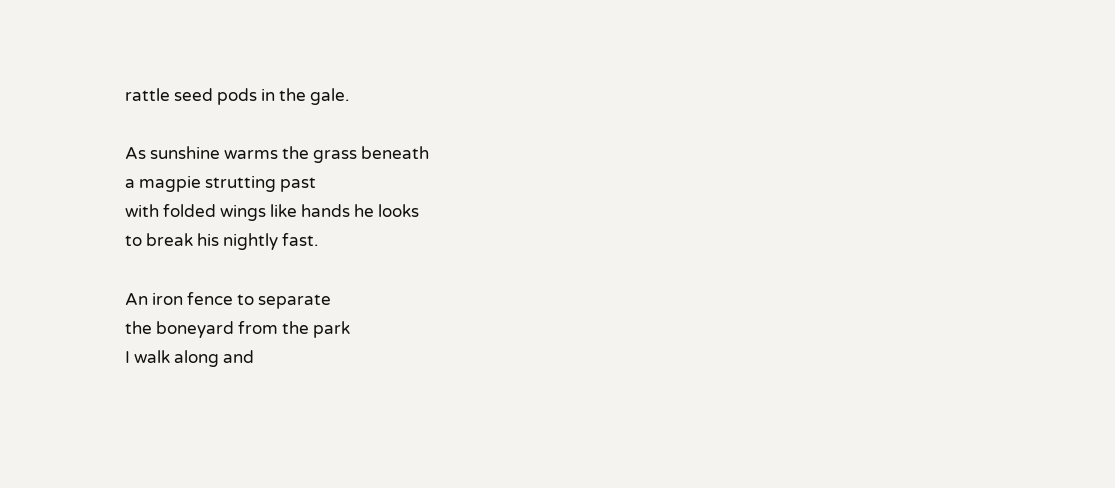rattle seed pods in the gale.

As sunshine warms the grass beneath
a magpie strutting past
with folded wings like hands he looks
to break his nightly fast.

An iron fence to separate
the boneyard from the park
I walk along and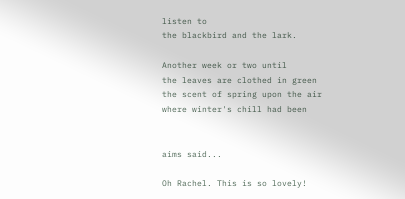listen to
the blackbird and the lark.

Another week or two until
the leaves are clothed in green
the scent of spring upon the air
where winter's chill had been


aims said...

Oh Rachel. This is so lovely!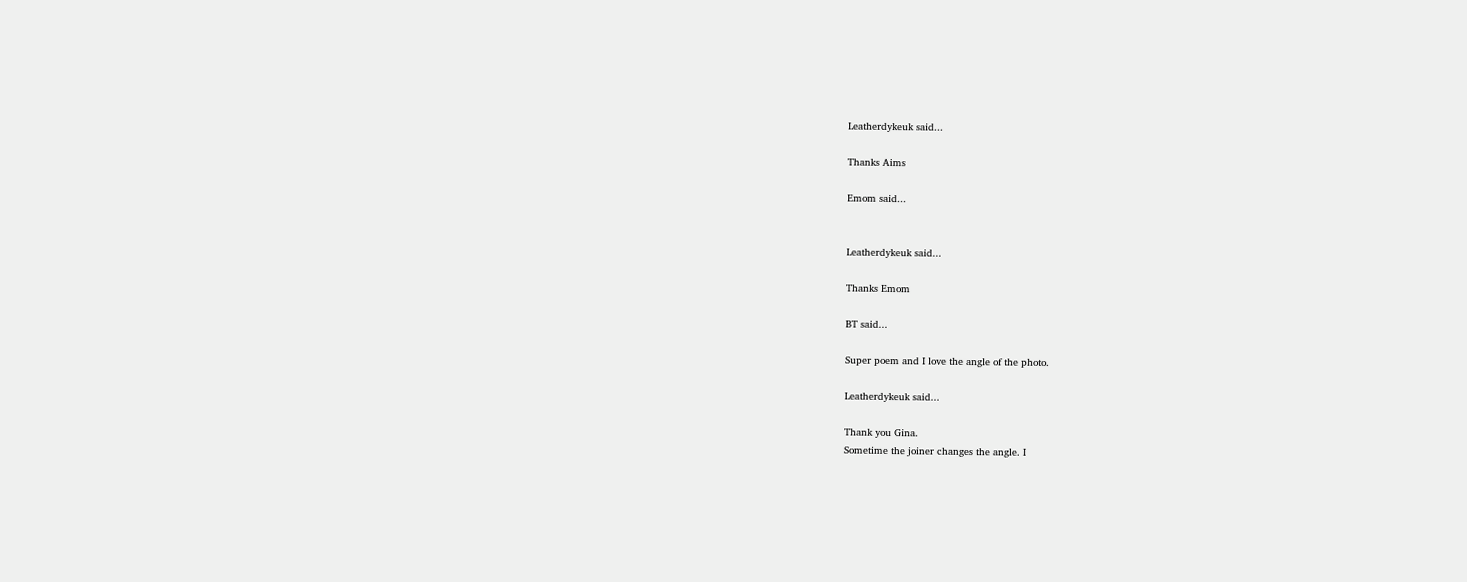Leatherdykeuk said...

Thanks Aims

Emom said...


Leatherdykeuk said...

Thanks Emom

BT said...

Super poem and I love the angle of the photo.

Leatherdykeuk said...

Thank you Gina.
Sometime the joiner changes the angle. I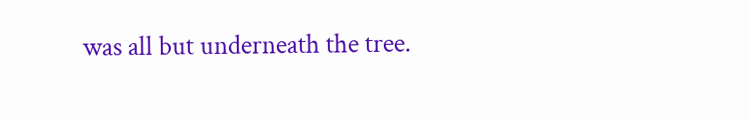was all but underneath the tree.